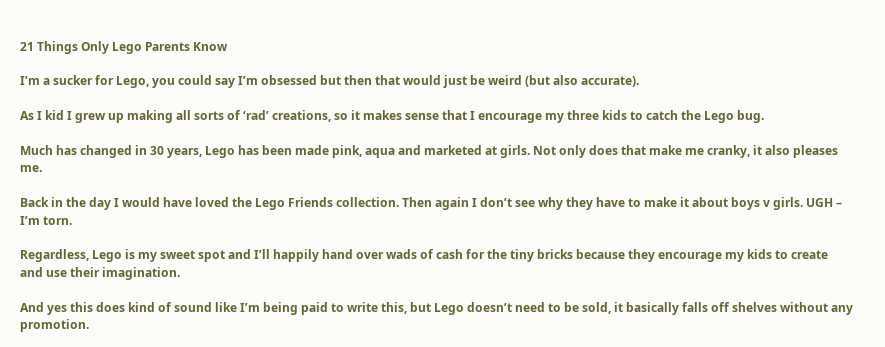21 Things Only Lego Parents Know

I’m a sucker for Lego, you could say I’m obsessed but then that would just be weird (but also accurate).

As I kid I grew up making all sorts of ‘rad’ creations, so it makes sense that I encourage my three kids to catch the Lego bug.

Much has changed in 30 years, Lego has been made pink, aqua and marketed at girls. Not only does that make me cranky, it also pleases me.

Back in the day I would have loved the Lego Friends collection. Then again I don’t see why they have to make it about boys v girls. UGH – I’m torn.

Regardless, Lego is my sweet spot and I’ll happily hand over wads of cash for the tiny bricks because they encourage my kids to create and use their imagination.

And yes this does kind of sound like I’m being paid to write this, but Lego doesn’t need to be sold, it basically falls off shelves without any promotion.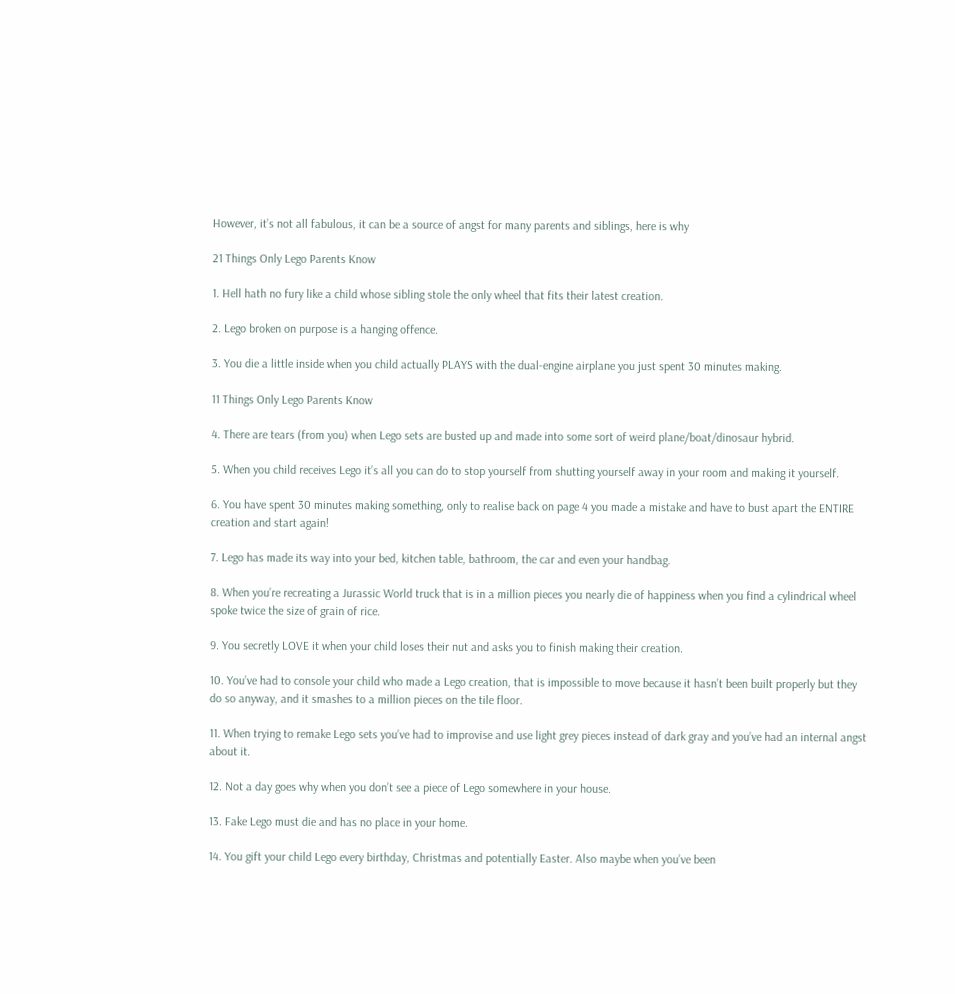However, it’s not all fabulous, it can be a source of angst for many parents and siblings, here is why

21 Things Only Lego Parents Know

1. Hell hath no fury like a child whose sibling stole the only wheel that fits their latest creation.

2. Lego broken on purpose is a hanging offence.

3. You die a little inside when you child actually PLAYS with the dual-engine airplane you just spent 30 minutes making.

11 Things Only Lego Parents Know

4. There are tears (from you) when Lego sets are busted up and made into some sort of weird plane/boat/dinosaur hybrid.

5. When you child receives Lego it’s all you can do to stop yourself from shutting yourself away in your room and making it yourself.

6. You have spent 30 minutes making something, only to realise back on page 4 you made a mistake and have to bust apart the ENTIRE creation and start again!

7. Lego has made its way into your bed, kitchen table, bathroom, the car and even your handbag.

8. When you’re recreating a Jurassic World truck that is in a million pieces you nearly die of happiness when you find a cylindrical wheel spoke twice the size of grain of rice.

9. You secretly LOVE it when your child loses their nut and asks you to finish making their creation.

10. You’ve had to console your child who made a Lego creation, that is impossible to move because it hasn’t been built properly but they do so anyway, and it smashes to a million pieces on the tile floor.

11. When trying to remake Lego sets you’ve had to improvise and use light grey pieces instead of dark gray and you’ve had an internal angst about it.

12. Not a day goes why when you don’t see a piece of Lego somewhere in your house.

13. Fake Lego must die and has no place in your home.

14. You gift your child Lego every birthday, Christmas and potentially Easter. Also maybe when you’ve been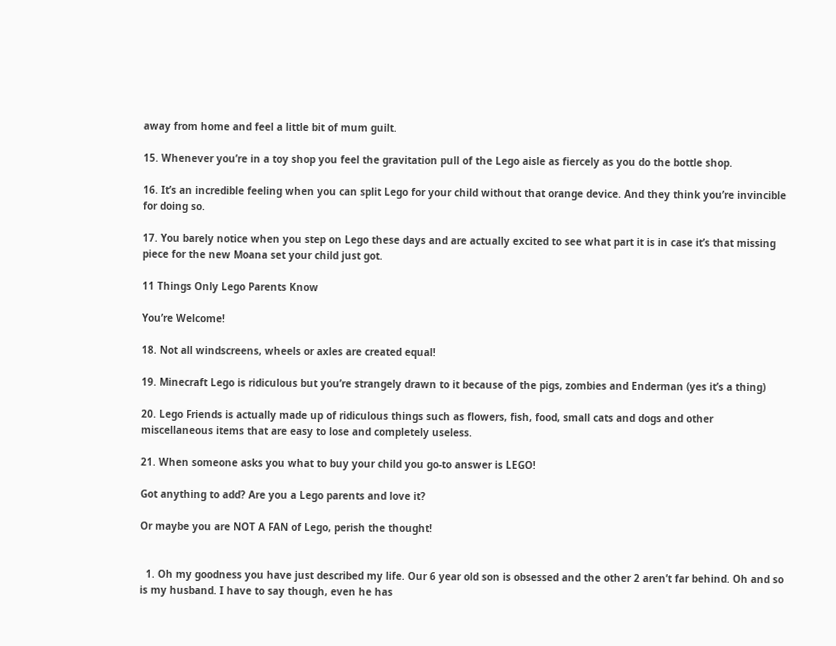away from home and feel a little bit of mum guilt.

15. Whenever you’re in a toy shop you feel the gravitation pull of the Lego aisle as fiercely as you do the bottle shop.

16. It’s an incredible feeling when you can split Lego for your child without that orange device. And they think you’re invincible for doing so.

17. You barely notice when you step on Lego these days and are actually excited to see what part it is in case it’s that missing piece for the new Moana set your child just got.

11 Things Only Lego Parents Know

You’re Welcome!

18. Not all windscreens, wheels or axles are created equal!

19. Minecraft Lego is ridiculous but you’re strangely drawn to it because of the pigs, zombies and Enderman (yes it’s a thing)

20. Lego Friends is actually made up of ridiculous things such as flowers, fish, food, small cats and dogs and other miscellaneous items that are easy to lose and completely useless.

21. When someone asks you what to buy your child you go-to answer is LEGO!

Got anything to add? Are you a Lego parents and love it?

Or maybe you are NOT A FAN of Lego, perish the thought!


  1. Oh my goodness you have just described my life. Our 6 year old son is obsessed and the other 2 aren’t far behind. Oh and so is my husband. I have to say though, even he has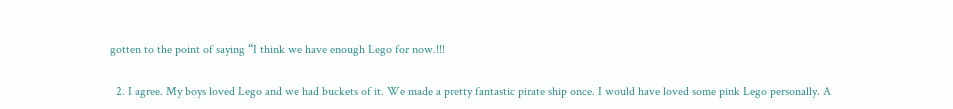gotten to the point of saying “I think we have enough Lego for now.!!!

  2. I agree. My boys loved Lego and we had buckets of it. We made a pretty fantastic pirate ship once. I would have loved some pink Lego personally. A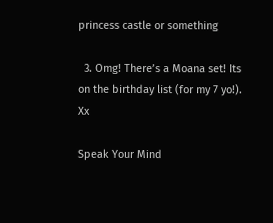princess castle or something

  3. Omg! There’s a Moana set! Its on the birthday list (for my 7 yo!). Xx

Speak Your Mind